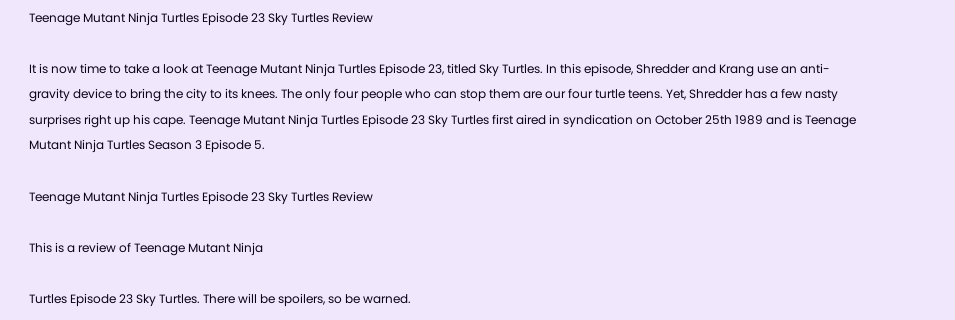Teenage Mutant Ninja Turtles Episode 23 Sky Turtles Review

It is now time to take a look at Teenage Mutant Ninja Turtles Episode 23, titled Sky Turtles. In this episode, Shredder and Krang use an anti-gravity device to bring the city to its knees. The only four people who can stop them are our four turtle teens. Yet, Shredder has a few nasty surprises right up his cape. Teenage Mutant Ninja Turtles Episode 23 Sky Turtles first aired in syndication on October 25th 1989 and is Teenage Mutant Ninja Turtles Season 3 Episode 5.

Teenage Mutant Ninja Turtles Episode 23 Sky Turtles Review

This is a review of Teenage Mutant Ninja

Turtles Episode 23 Sky Turtles. There will be spoilers, so be warned.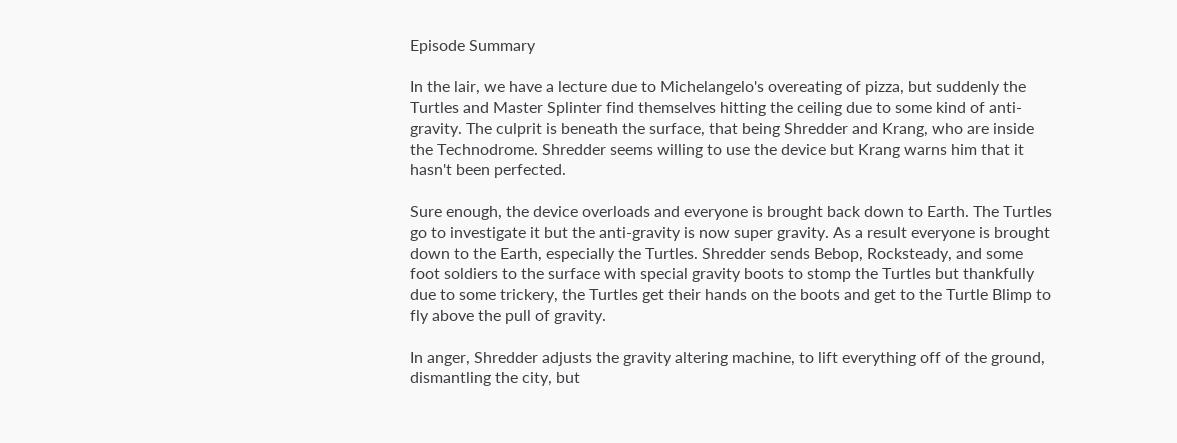Episode Summary

In the lair, we have a lecture due to Michelangelo's overeating of pizza, but suddenly the Turtles and Master Splinter find themselves hitting the ceiling due to some kind of anti-gravity. The culprit is beneath the surface, that being Shredder and Krang, who are inside the Technodrome. Shredder seems willing to use the device but Krang warns him that it hasn't been perfected.

Sure enough, the device overloads and everyone is brought back down to Earth. The Turtles go to investigate it but the anti-gravity is now super gravity. As a result everyone is brought down to the Earth, especially the Turtles. Shredder sends Bebop, Rocksteady, and some foot soldiers to the surface with special gravity boots to stomp the Turtles but thankfully due to some trickery, the Turtles get their hands on the boots and get to the Turtle Blimp to fly above the pull of gravity.

In anger, Shredder adjusts the gravity altering machine, to lift everything off of the ground, dismantling the city, but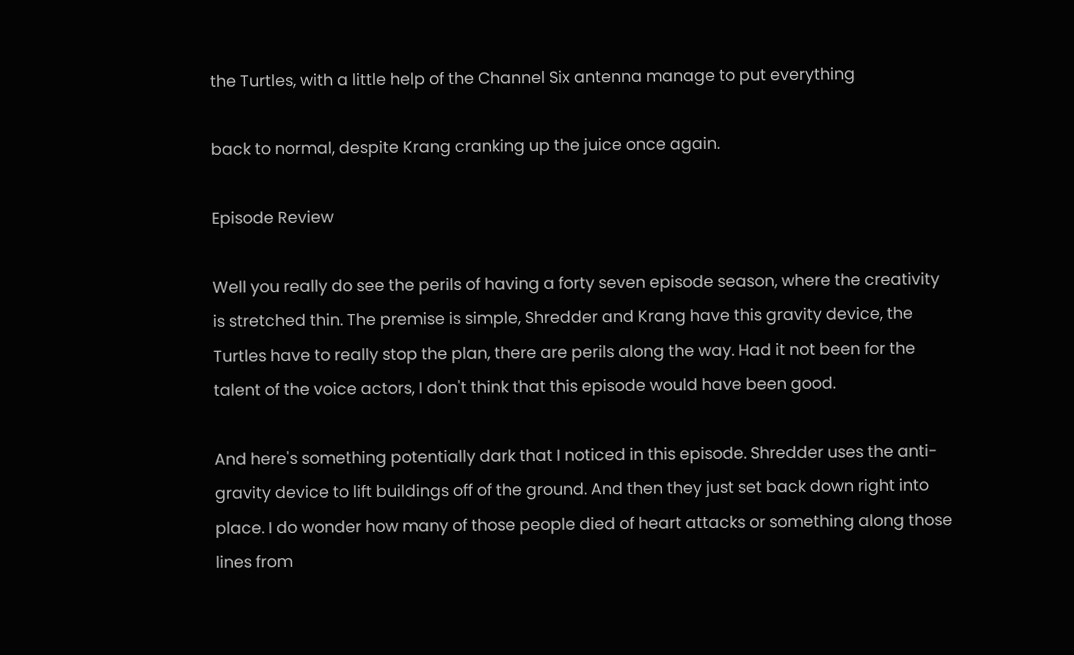the Turtles, with a little help of the Channel Six antenna manage to put everything

back to normal, despite Krang cranking up the juice once again.

Episode Review

Well you really do see the perils of having a forty seven episode season, where the creativity is stretched thin. The premise is simple, Shredder and Krang have this gravity device, the Turtles have to really stop the plan, there are perils along the way. Had it not been for the talent of the voice actors, I don't think that this episode would have been good.

And here's something potentially dark that I noticed in this episode. Shredder uses the anti-gravity device to lift buildings off of the ground. And then they just set back down right into place. I do wonder how many of those people died of heart attacks or something along those lines from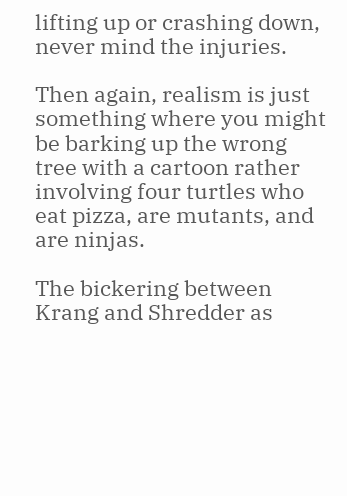lifting up or crashing down, never mind the injuries.

Then again, realism is just something where you might be barking up the wrong tree with a cartoon rather involving four turtles who eat pizza, are mutants, and are ninjas.

The bickering between Krang and Shredder as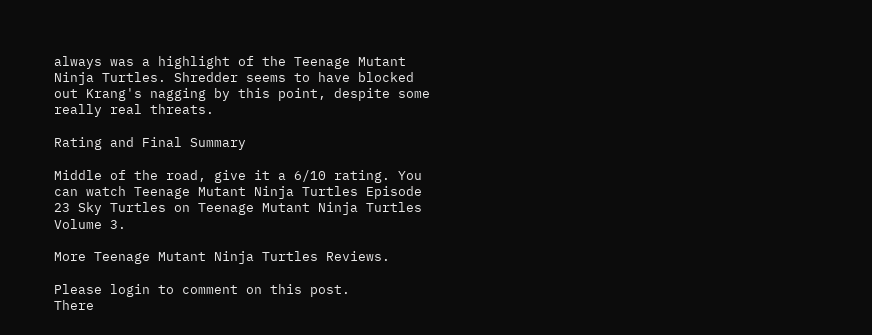always was a highlight of the Teenage Mutant Ninja Turtles. Shredder seems to have blocked out Krang's nagging by this point, despite some really real threats.

Rating and Final Summary

Middle of the road, give it a 6/10 rating. You can watch Teenage Mutant Ninja Turtles Episode 23 Sky Turtles on Teenage Mutant Ninja Turtles Volume 3.

More Teenage Mutant Ninja Turtles Reviews.

Please login to comment on this post.
There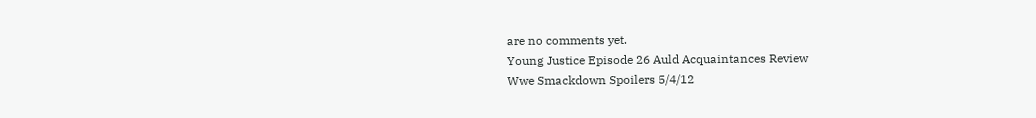are no comments yet.
Young Justice Episode 26 Auld Acquaintances Review
Wwe Smackdown Spoilers 5/4/12